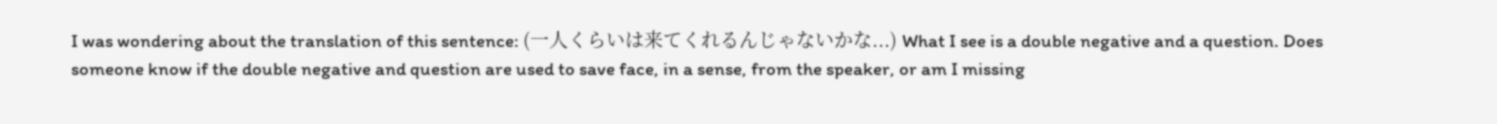I was wondering about the translation of this sentence: (一人くらいは来てくれるんじゃないかな...) What I see is a double negative and a question. Does someone know if the double negative and question are used to save face, in a sense, from the speaker, or am I missing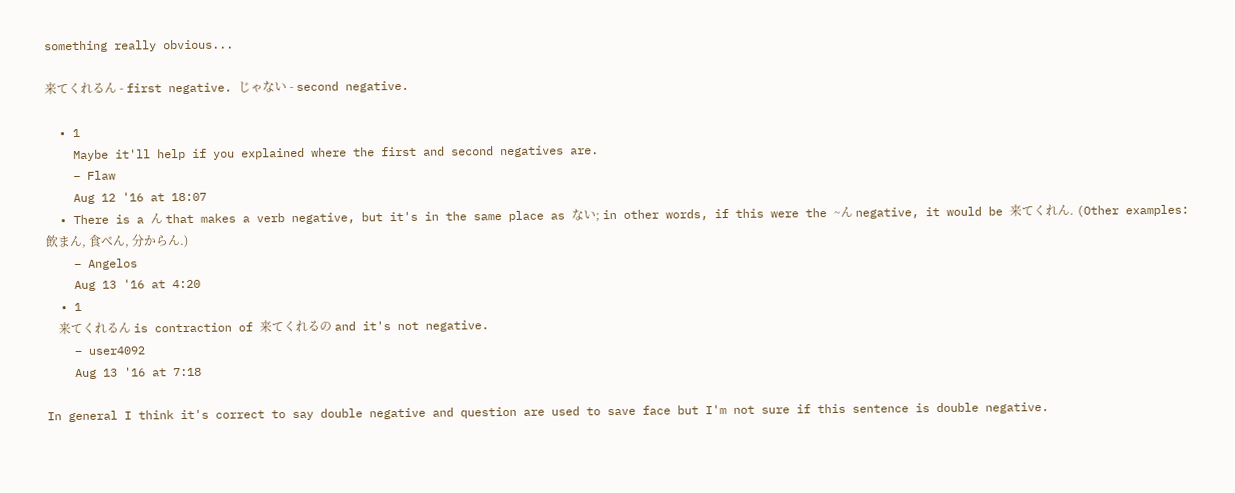something really obvious...

来てくれるん - first negative. じゃない - second negative.

  • 1
    Maybe it'll help if you explained where the first and second negatives are.
    – Flaw
    Aug 12 '16 at 18:07
  • There is a ん that makes a verb negative, but it's in the same place as ない; in other words, if this were the ~ん negative, it would be 来てくれん. (Other examples: 飲まん, 食べん, 分からん.)
    – Angelos
    Aug 13 '16 at 4:20
  • 1
    来てくれるん is contraction of 来てくれるの and it's not negative.
    – user4092
    Aug 13 '16 at 7:18

In general I think it's correct to say double negative and question are used to save face but I'm not sure if this sentence is double negative.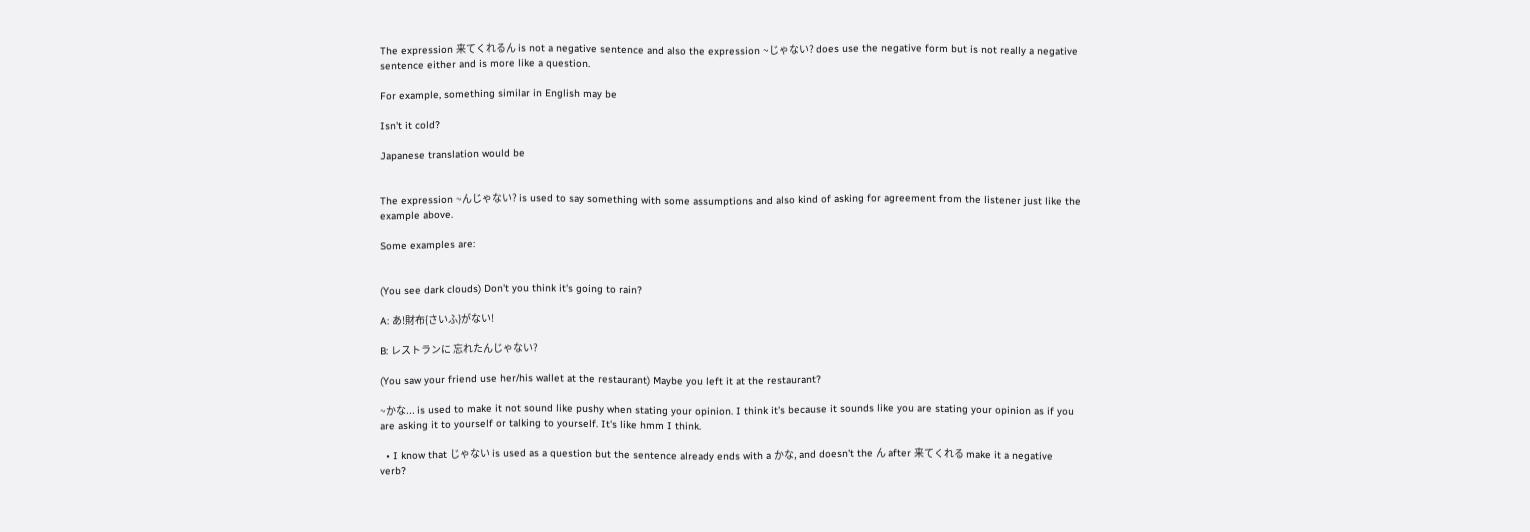The expression 来てくれるん is not a negative sentence and also the expression ~じゃない? does use the negative form but is not really a negative sentence either and is more like a question.

For example, something similar in English may be

Isn't it cold?

Japanese translation would be


The expression ~んじゃない? is used to say something with some assumptions and also kind of asking for agreement from the listener just like the example above.

Some examples are:


(You see dark clouds) Don't you think it's going to rain?

A: あ!財布{さいふ}がない!

B: レストランに 忘れたんじゃない?

(You saw your friend use her/his wallet at the restaurant) Maybe you left it at the restaurant?

~かな... is used to make it not sound like pushy when stating your opinion. I think it's because it sounds like you are stating your opinion as if you are asking it to yourself or talking to yourself. It's like hmm I think.

  • I know that じゃない is used as a question but the sentence already ends with a かな, and doesn't the ん after 来てくれる make it a negative verb?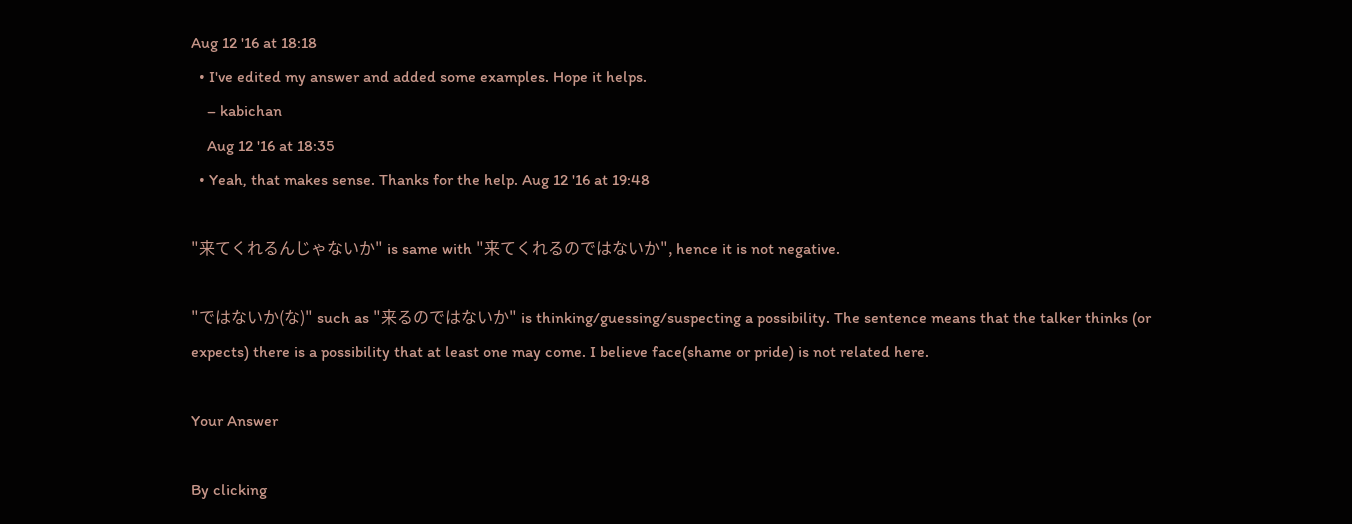Aug 12 '16 at 18:18
  • I've edited my answer and added some examples. Hope it helps.
    – kabichan
    Aug 12 '16 at 18:35
  • Yeah, that makes sense. Thanks for the help. Aug 12 '16 at 19:48

"来てくれるんじゃないか" is same with "来てくれるのではないか", hence it is not negative.

"ではないか(な)" such as "来るのではないか" is thinking/guessing/suspecting a possibility. The sentence means that the talker thinks (or expects) there is a possibility that at least one may come. I believe face(shame or pride) is not related here.

Your Answer

By clicking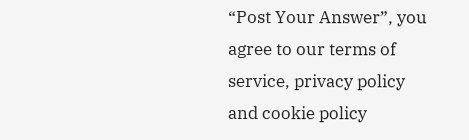“Post Your Answer”, you agree to our terms of service, privacy policy and cookie policy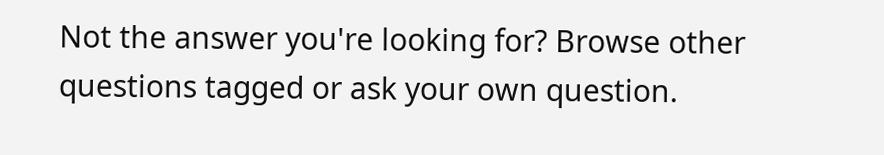Not the answer you're looking for? Browse other questions tagged or ask your own question.